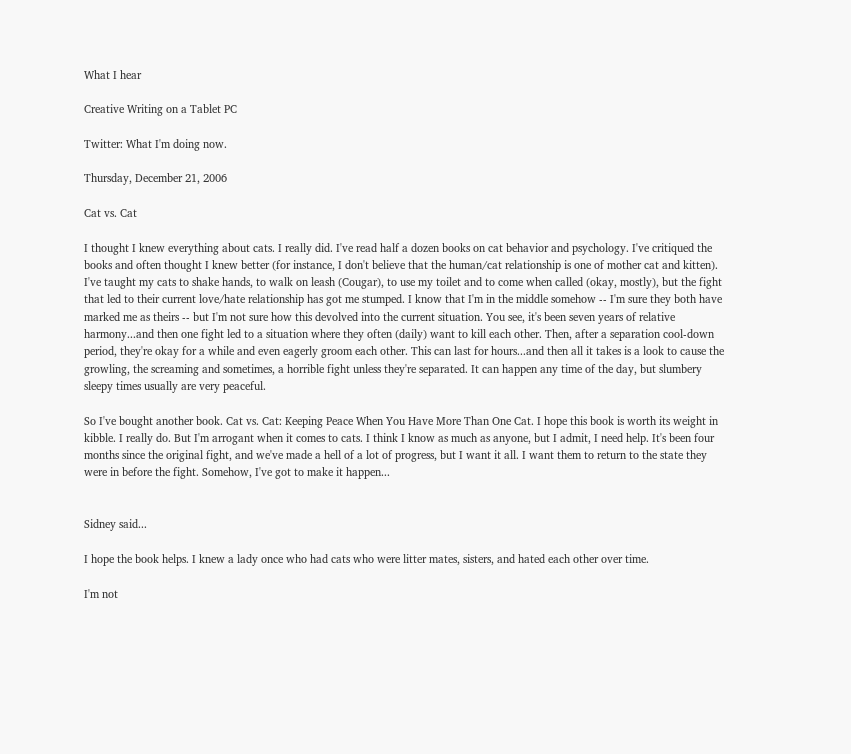What I hear

Creative Writing on a Tablet PC

Twitter: What I'm doing now.

Thursday, December 21, 2006

Cat vs. Cat

I thought I knew everything about cats. I really did. I've read half a dozen books on cat behavior and psychology. I've critiqued the books and often thought I knew better (for instance, I don't believe that the human/cat relationship is one of mother cat and kitten). I've taught my cats to shake hands, to walk on leash (Cougar), to use my toilet and to come when called (okay, mostly), but the fight that led to their current love/hate relationship has got me stumped. I know that I'm in the middle somehow -- I'm sure they both have marked me as theirs -- but I'm not sure how this devolved into the current situation. You see, it's been seven years of relative harmony...and then one fight led to a situation where they often (daily) want to kill each other. Then, after a separation cool-down period, they're okay for a while and even eagerly groom each other. This can last for hours...and then all it takes is a look to cause the growling, the screaming and sometimes, a horrible fight unless they're separated. It can happen any time of the day, but slumbery sleepy times usually are very peaceful.

So I've bought another book. Cat vs. Cat: Keeping Peace When You Have More Than One Cat. I hope this book is worth its weight in kibble. I really do. But I'm arrogant when it comes to cats. I think I know as much as anyone, but I admit, I need help. It's been four months since the original fight, and we've made a hell of a lot of progress, but I want it all. I want them to return to the state they were in before the fight. Somehow, I've got to make it happen...


Sidney said...

I hope the book helps. I knew a lady once who had cats who were litter mates, sisters, and hated each other over time.

I'm not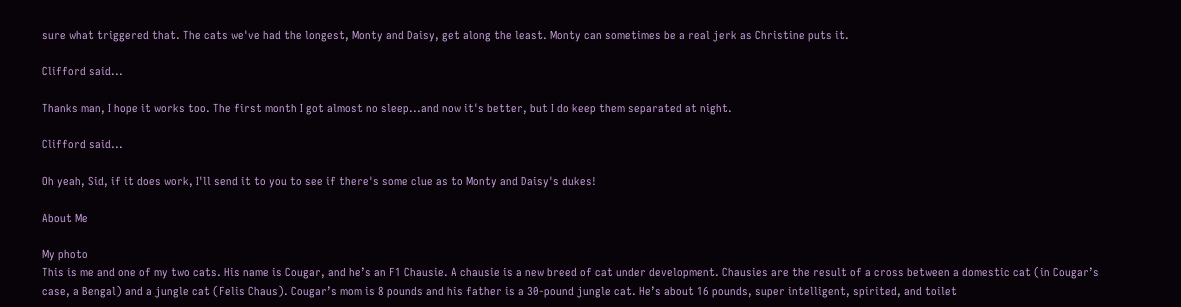sure what triggered that. The cats we've had the longest, Monty and Daisy, get along the least. Monty can sometimes be a real jerk as Christine puts it.

Clifford said...

Thanks man, I hope it works too. The first month I got almost no sleep...and now it's better, but I do keep them separated at night.

Clifford said...

Oh yeah, Sid, if it does work, I'll send it to you to see if there's some clue as to Monty and Daisy's dukes!

About Me

My photo
This is me and one of my two cats. His name is Cougar, and he’s an F1 Chausie. A chausie is a new breed of cat under development. Chausies are the result of a cross between a domestic cat (in Cougar’s case, a Bengal) and a jungle cat (Felis Chaus). Cougar’s mom is 8 pounds and his father is a 30-pound jungle cat. He’s about 16 pounds, super intelligent, spirited, and toilet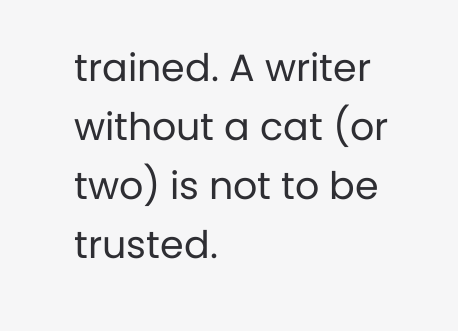trained. A writer without a cat (or two) is not to be trusted.